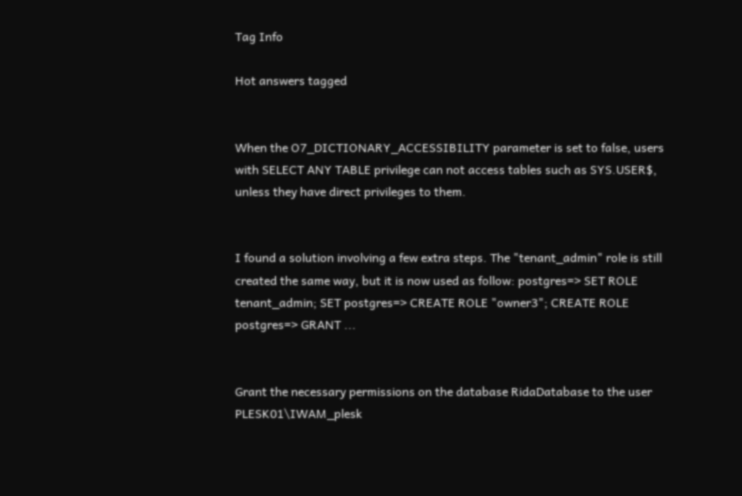Tag Info

Hot answers tagged


When the O7_DICTIONARY_ACCESSIBILITY parameter is set to false, users with SELECT ANY TABLE privilege can not access tables such as SYS.USER$, unless they have direct privileges to them.


I found a solution involving a few extra steps. The "tenant_admin" role is still created the same way, but it is now used as follow: postgres=> SET ROLE tenant_admin; SET postgres=> CREATE ROLE "owner3"; CREATE ROLE postgres=> GRANT ...


Grant the necessary permissions on the database RidaDatabase to the user PLESK01\IWAM_plesk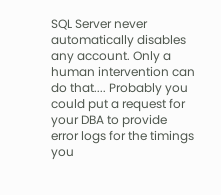SQL Server never automatically disables any account. Only a human intervention can do that.... Probably you could put a request for your DBA to provide error logs for the timings you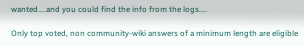wanted....and you could find the info from the logs....

Only top voted, non community-wiki answers of a minimum length are eligible